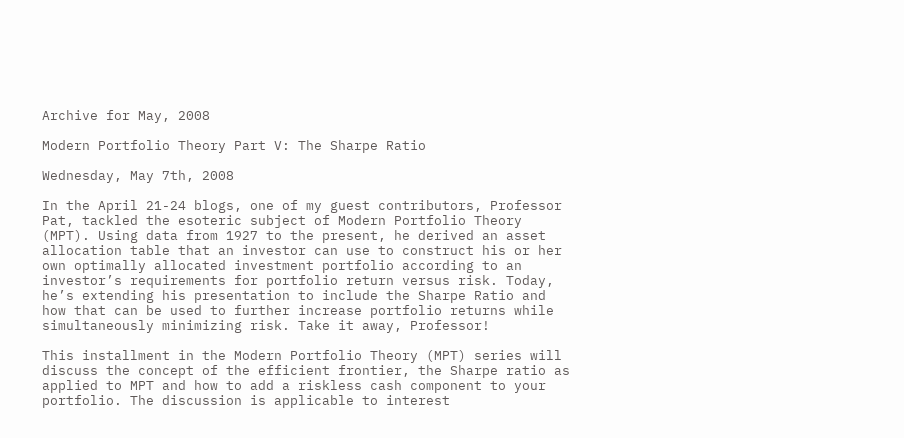Archive for May, 2008

Modern Portfolio Theory Part V: The Sharpe Ratio

Wednesday, May 7th, 2008

In the April 21-24 blogs, one of my guest contributors, Professor Pat, tackled the esoteric subject of Modern Portfolio Theory (MPT). Using data from 1927 to the present, he derived an asset allocation table that an investor can use to construct his or her own optimally allocated investment portfolio according to an investor’s requirements for portfolio return versus risk. Today, he’s extending his presentation to include the Sharpe Ratio and how that can be used to further increase portfolio returns while simultaneously minimizing risk. Take it away, Professor!

This installment in the Modern Portfolio Theory (MPT) series will discuss the concept of the efficient frontier, the Sharpe ratio as applied to MPT and how to add a riskless cash component to your portfolio. The discussion is applicable to interest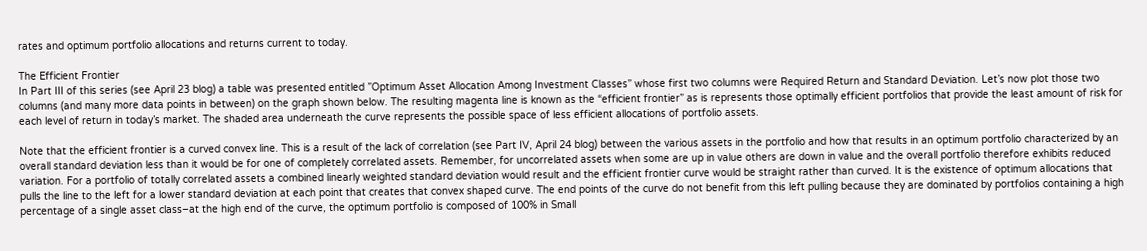rates and optimum portfolio allocations and returns current to today.

The Efficient Frontier
In Part III of this series (see April 23 blog) a table was presented entitled ”Optimum Asset Allocation Among Investment Classes” whose first two columns were Required Return and Standard Deviation. Let’s now plot those two columns (and many more data points in between) on the graph shown below. The resulting magenta line is known as the “efficient frontier” as is represents those optimally efficient portfolios that provide the least amount of risk for each level of return in today’s market. The shaded area underneath the curve represents the possible space of less efficient allocations of portfolio assets.

Note that the efficient frontier is a curved convex line. This is a result of the lack of correlation (see Part IV, April 24 blog) between the various assets in the portfolio and how that results in an optimum portfolio characterized by an overall standard deviation less than it would be for one of completely correlated assets. Remember, for uncorrelated assets when some are up in value others are down in value and the overall portfolio therefore exhibits reduced variation. For a portfolio of totally correlated assets a combined linearly weighted standard deviation would result and the efficient frontier curve would be straight rather than curved. It is the existence of optimum allocations that pulls the line to the left for a lower standard deviation at each point that creates that convex shaped curve. The end points of the curve do not benefit from this left pulling because they are dominated by portfolios containing a high percentage of a single asset class–at the high end of the curve, the optimum portfolio is composed of 100% in Small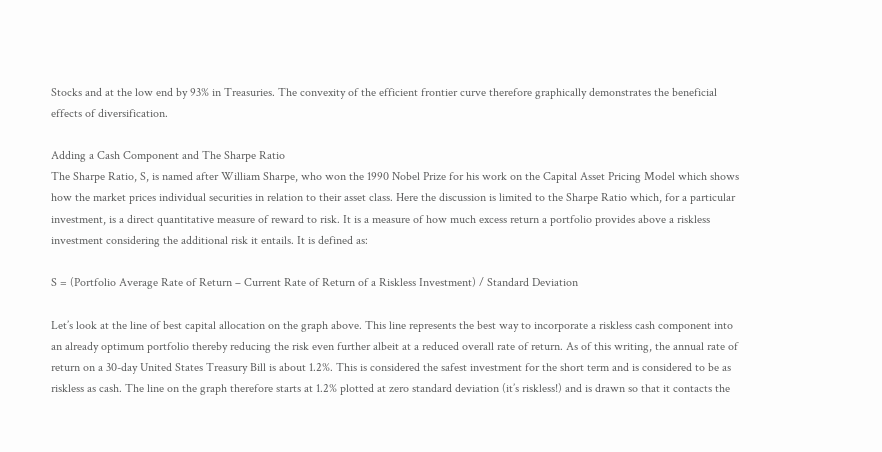Stocks and at the low end by 93% in Treasuries. The convexity of the efficient frontier curve therefore graphically demonstrates the beneficial effects of diversification.

Adding a Cash Component and The Sharpe Ratio
The Sharpe Ratio, S, is named after William Sharpe, who won the 1990 Nobel Prize for his work on the Capital Asset Pricing Model which shows how the market prices individual securities in relation to their asset class. Here the discussion is limited to the Sharpe Ratio which, for a particular investment, is a direct quantitative measure of reward to risk. It is a measure of how much excess return a portfolio provides above a riskless investment considering the additional risk it entails. It is defined as:

S = (Portfolio Average Rate of Return – Current Rate of Return of a Riskless Investment) / Standard Deviation

Let’s look at the line of best capital allocation on the graph above. This line represents the best way to incorporate a riskless cash component into an already optimum portfolio thereby reducing the risk even further albeit at a reduced overall rate of return. As of this writing, the annual rate of return on a 30-day United States Treasury Bill is about 1.2%. This is considered the safest investment for the short term and is considered to be as riskless as cash. The line on the graph therefore starts at 1.2% plotted at zero standard deviation (it’s riskless!) and is drawn so that it contacts the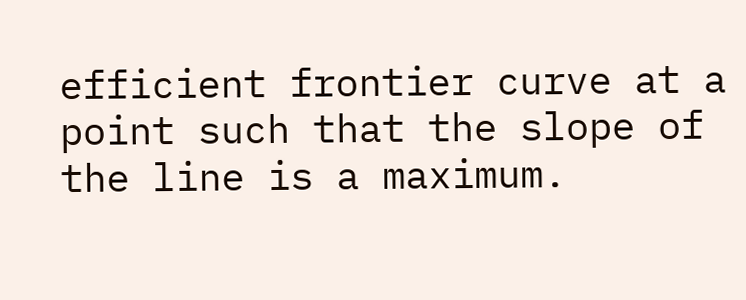efficient frontier curve at a point such that the slope of the line is a maximum.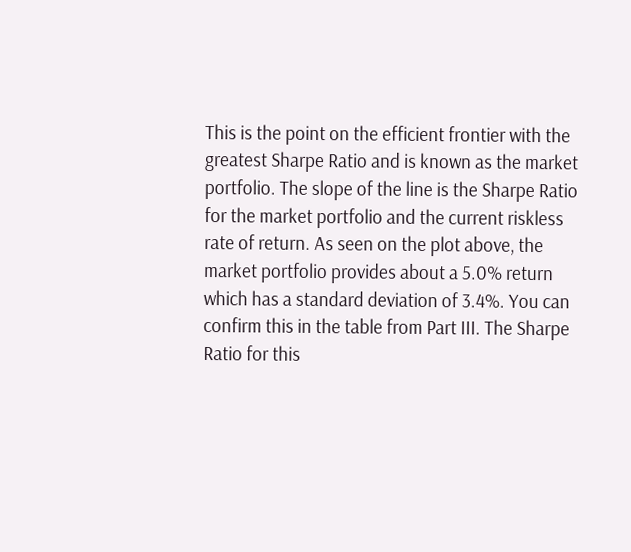This is the point on the efficient frontier with the greatest Sharpe Ratio and is known as the market portfolio. The slope of the line is the Sharpe Ratio for the market portfolio and the current riskless rate of return. As seen on the plot above, the market portfolio provides about a 5.0% return which has a standard deviation of 3.4%. You can confirm this in the table from Part III. The Sharpe Ratio for this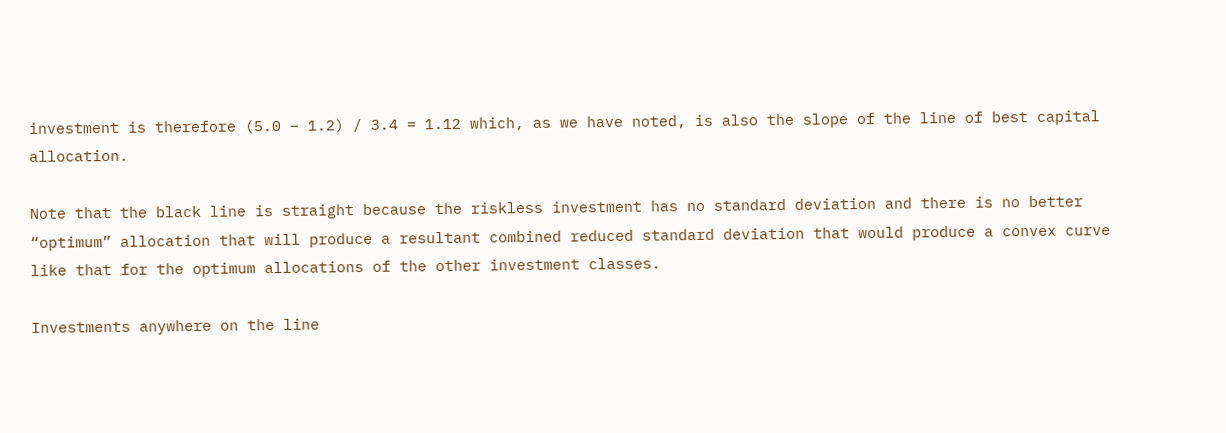investment is therefore (5.0 – 1.2) / 3.4 = 1.12 which, as we have noted, is also the slope of the line of best capital allocation.

Note that the black line is straight because the riskless investment has no standard deviation and there is no better “optimum” allocation that will produce a resultant combined reduced standard deviation that would produce a convex curve like that for the optimum allocations of the other investment classes.

Investments anywhere on the line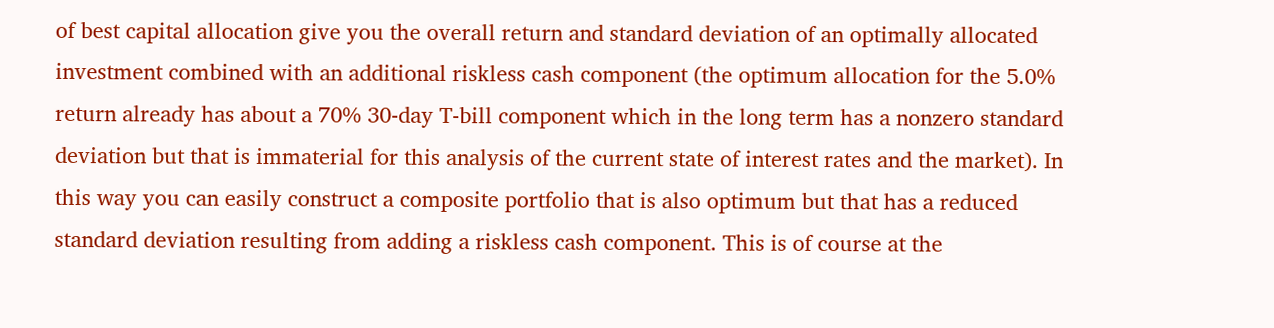of best capital allocation give you the overall return and standard deviation of an optimally allocated investment combined with an additional riskless cash component (the optimum allocation for the 5.0% return already has about a 70% 30-day T-bill component which in the long term has a nonzero standard deviation but that is immaterial for this analysis of the current state of interest rates and the market). In this way you can easily construct a composite portfolio that is also optimum but that has a reduced standard deviation resulting from adding a riskless cash component. This is of course at the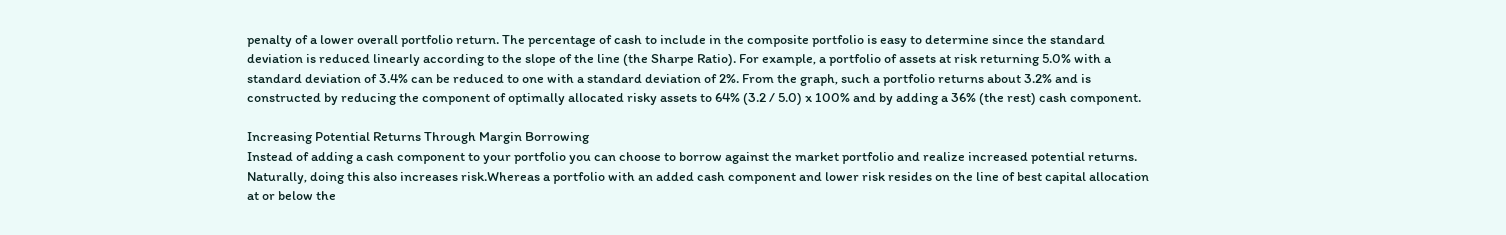penalty of a lower overall portfolio return. The percentage of cash to include in the composite portfolio is easy to determine since the standard deviation is reduced linearly according to the slope of the line (the Sharpe Ratio). For example, a portfolio of assets at risk returning 5.0% with a standard deviation of 3.4% can be reduced to one with a standard deviation of 2%. From the graph, such a portfolio returns about 3.2% and is constructed by reducing the component of optimally allocated risky assets to 64% (3.2 / 5.0) x 100% and by adding a 36% (the rest) cash component.

Increasing Potential Returns Through Margin Borrowing
Instead of adding a cash component to your portfolio you can choose to borrow against the market portfolio and realize increased potential returns. Naturally, doing this also increases risk.Whereas a portfolio with an added cash component and lower risk resides on the line of best capital allocation at or below the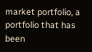market portfolio, a portfolio that has been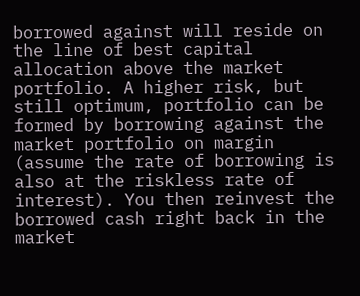borrowed against will reside on the line of best capital allocation above the market portfolio. A higher risk, but still optimum, portfolio can be formed by borrowing against the market portfolio on margin (assume the rate of borrowing is also at the riskless rate of interest). You then reinvest the borrowed cash right back in the market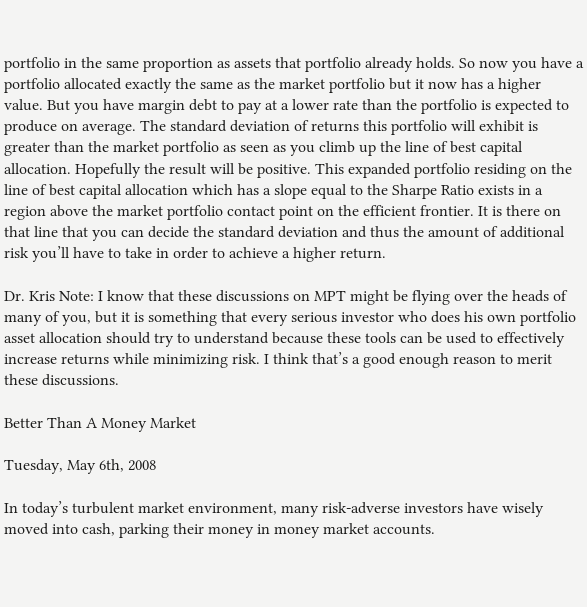portfolio in the same proportion as assets that portfolio already holds. So now you have a portfolio allocated exactly the same as the market portfolio but it now has a higher value. But you have margin debt to pay at a lower rate than the portfolio is expected to produce on average. The standard deviation of returns this portfolio will exhibit is greater than the market portfolio as seen as you climb up the line of best capital allocation. Hopefully the result will be positive. This expanded portfolio residing on the line of best capital allocation which has a slope equal to the Sharpe Ratio exists in a region above the market portfolio contact point on the efficient frontier. It is there on that line that you can decide the standard deviation and thus the amount of additional risk you’ll have to take in order to achieve a higher return.

Dr. Kris Note: I know that these discussions on MPT might be flying over the heads of many of you, but it is something that every serious investor who does his own portfolio asset allocation should try to understand because these tools can be used to effectively increase returns while minimizing risk. I think that’s a good enough reason to merit these discussions.

Better Than A Money Market

Tuesday, May 6th, 2008

In today’s turbulent market environment, many risk-adverse investors have wisely moved into cash, parking their money in money market accounts.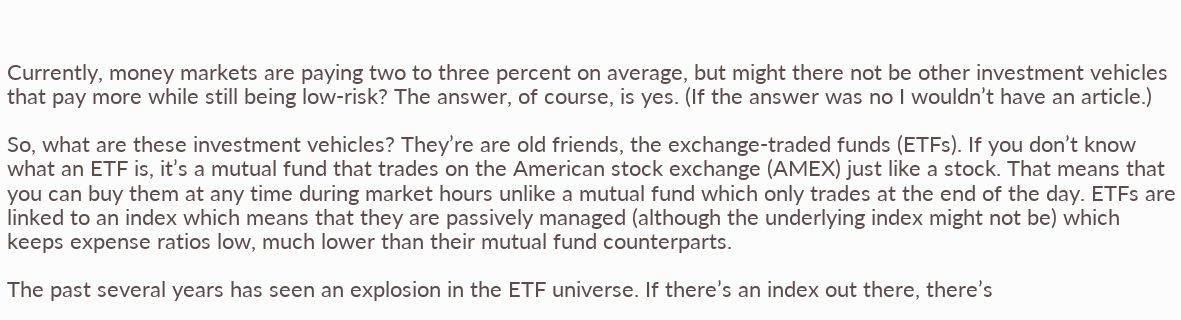Currently, money markets are paying two to three percent on average, but might there not be other investment vehicles that pay more while still being low-risk? The answer, of course, is yes. (If the answer was no I wouldn’t have an article.)

So, what are these investment vehicles? They’re are old friends, the exchange-traded funds (ETFs). If you don’t know what an ETF is, it’s a mutual fund that trades on the American stock exchange (AMEX) just like a stock. That means that you can buy them at any time during market hours unlike a mutual fund which only trades at the end of the day. ETFs are linked to an index which means that they are passively managed (although the underlying index might not be) which keeps expense ratios low, much lower than their mutual fund counterparts.

The past several years has seen an explosion in the ETF universe. If there’s an index out there, there’s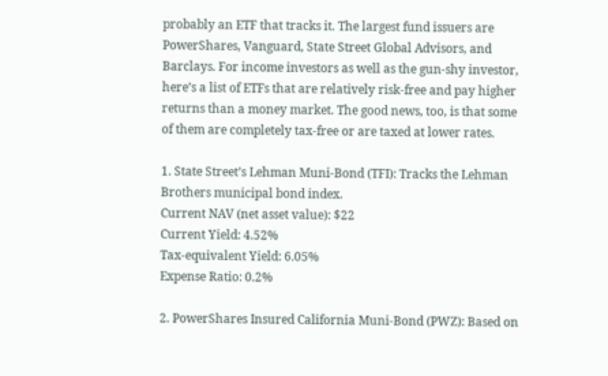probably an ETF that tracks it. The largest fund issuers are PowerShares, Vanguard, State Street Global Advisors, and Barclays. For income investors as well as the gun-shy investor, here’s a list of ETFs that are relatively risk-free and pay higher returns than a money market. The good news, too, is that some of them are completely tax-free or are taxed at lower rates.

1. State Street’s Lehman Muni-Bond (TFI): Tracks the Lehman Brothers municipal bond index.
Current NAV (net asset value): $22
Current Yield: 4.52%
Tax-equivalent Yield: 6.05%
Expense Ratio: 0.2%

2. PowerShares Insured California Muni-Bond (PWZ): Based on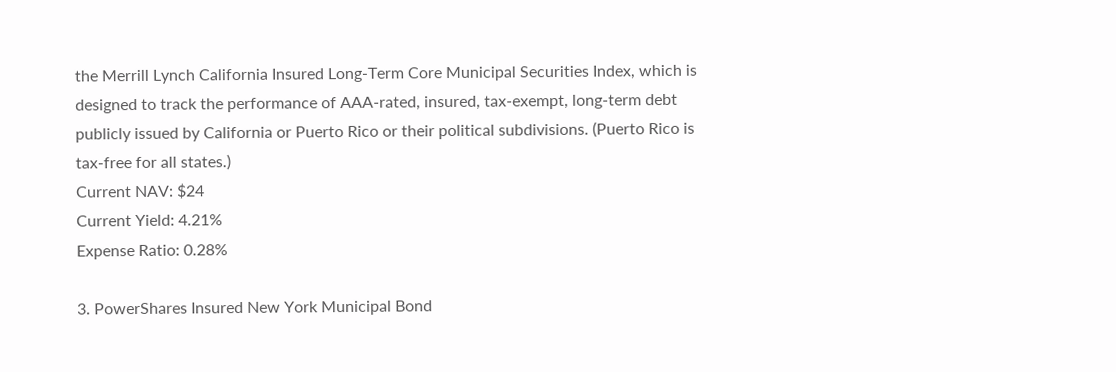the Merrill Lynch California Insured Long-Term Core Municipal Securities Index, which is designed to track the performance of AAA-rated, insured, tax-exempt, long-term debt publicly issued by California or Puerto Rico or their political subdivisions. (Puerto Rico is tax-free for all states.)
Current NAV: $24
Current Yield: 4.21%
Expense Ratio: 0.28%

3. PowerShares Insured New York Municipal Bond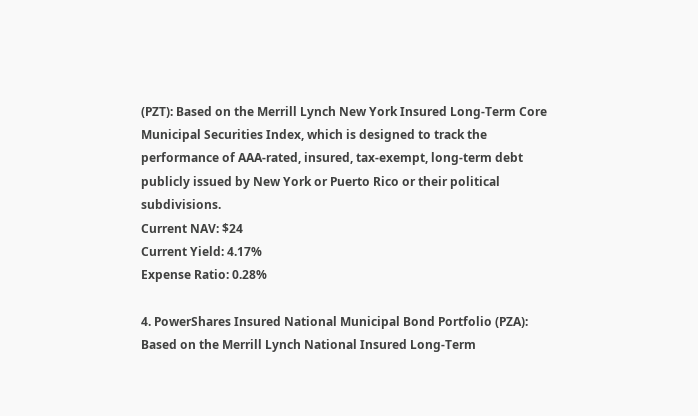(PZT): Based on the Merrill Lynch New York Insured Long-Term Core Municipal Securities Index, which is designed to track the performance of AAA-rated, insured, tax-exempt, long-term debt publicly issued by New York or Puerto Rico or their political subdivisions.
Current NAV: $24
Current Yield: 4.17%
Expense Ratio: 0.28%

4. PowerShares Insured National Municipal Bond Portfolio (PZA): Based on the Merrill Lynch National Insured Long-Term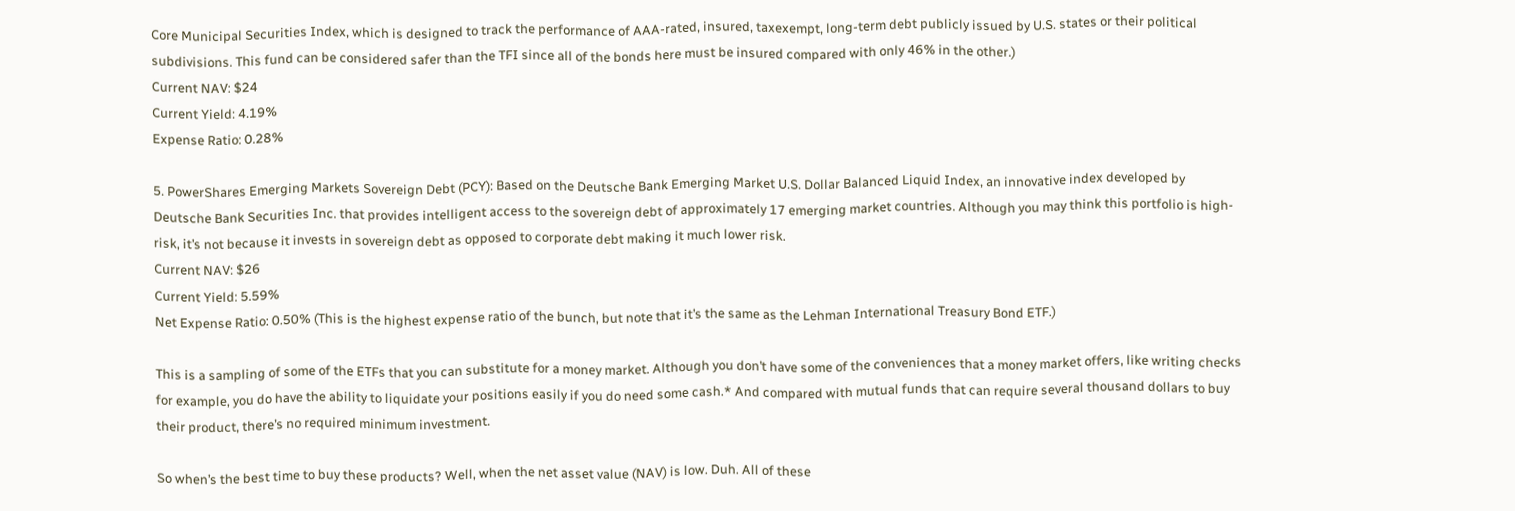Core Municipal Securities Index, which is designed to track the performance of AAA-rated, insured, taxexempt, long-term debt publicly issued by U.S. states or their political subdivisions. This fund can be considered safer than the TFI since all of the bonds here must be insured compared with only 46% in the other.)
Current NAV: $24
Current Yield: 4.19%
Expense Ratio: 0.28%

5. PowerShares Emerging Markets Sovereign Debt (PCY): Based on the Deutsche Bank Emerging Market U.S. Dollar Balanced Liquid Index, an innovative index developed by Deutsche Bank Securities Inc. that provides intelligent access to the sovereign debt of approximately 17 emerging market countries. Although you may think this portfolio is high-risk, it’s not because it invests in sovereign debt as opposed to corporate debt making it much lower risk.
Current NAV: $26
Current Yield: 5.59%
Net Expense Ratio: 0.50% (This is the highest expense ratio of the bunch, but note that it’s the same as the Lehman International Treasury Bond ETF.)

This is a sampling of some of the ETFs that you can substitute for a money market. Although you don’t have some of the conveniences that a money market offers, like writing checks for example, you do have the ability to liquidate your positions easily if you do need some cash.* And compared with mutual funds that can require several thousand dollars to buy their product, there’s no required minimum investment.

So when’s the best time to buy these products? Well, when the net asset value (NAV) is low. Duh. All of these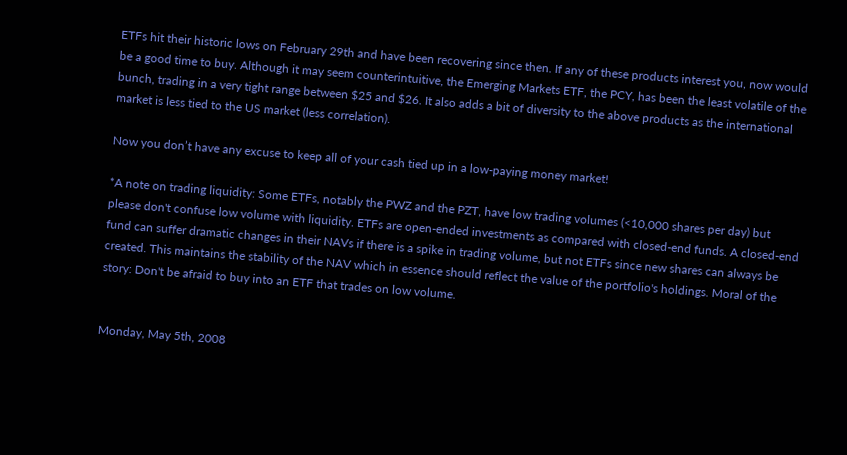ETFs hit their historic lows on February 29th and have been recovering since then. If any of these products interest you, now would be a good time to buy. Although it may seem counterintuitive, the Emerging Markets ETF, the PCY, has been the least volatile of the bunch, trading in a very tight range between $25 and $26. It also adds a bit of diversity to the above products as the international market is less tied to the US market (less correlation).

Now you don’t have any excuse to keep all of your cash tied up in a low-paying money market!

*A note on trading liquidity: Some ETFs, notably the PWZ and the PZT, have low trading volumes (<10,000 shares per day) but please don't confuse low volume with liquidity. ETFs are open-ended investments as compared with closed-end funds. A closed-end fund can suffer dramatic changes in their NAVs if there is a spike in trading volume, but not ETFs since new shares can always be created. This maintains the stability of the NAV which in essence should reflect the value of the portfolio's holdings. Moral of the story: Don't be afraid to buy into an ETF that trades on low volume.


Monday, May 5th, 2008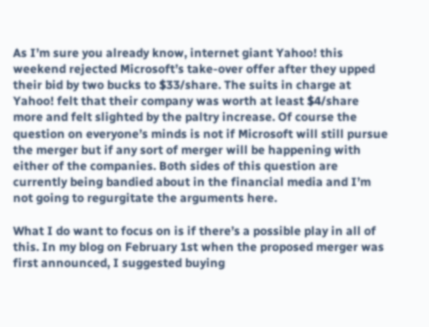As I’m sure you already know, internet giant Yahoo! this weekend rejected Microsoft’s take-over offer after they upped their bid by two bucks to $33/share. The suits in charge at Yahoo! felt that their company was worth at least $4/share more and felt slighted by the paltry increase. Of course the question on everyone’s minds is not if Microsoft will still pursue the merger but if any sort of merger will be happening with either of the companies. Both sides of this question are currently being bandied about in the financial media and I’m not going to regurgitate the arguments here.

What I do want to focus on is if there’s a possible play in all of this. In my blog on February 1st when the proposed merger was first announced, I suggested buying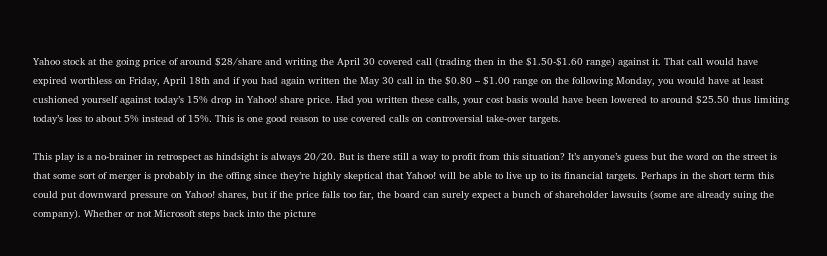Yahoo stock at the going price of around $28/share and writing the April 30 covered call (trading then in the $1.50-$1.60 range) against it. That call would have expired worthless on Friday, April 18th and if you had again written the May 30 call in the $0.80 – $1.00 range on the following Monday, you would have at least cushioned yourself against today’s 15% drop in Yahoo! share price. Had you written these calls, your cost basis would have been lowered to around $25.50 thus limiting today’s loss to about 5% instead of 15%. This is one good reason to use covered calls on controversial take-over targets.

This play is a no-brainer in retrospect as hindsight is always 20/20. But is there still a way to profit from this situation? It’s anyone’s guess but the word on the street is that some sort of merger is probably in the offing since they’re highly skeptical that Yahoo! will be able to live up to its financial targets. Perhaps in the short term this could put downward pressure on Yahoo! shares, but if the price falls too far, the board can surely expect a bunch of shareholder lawsuits (some are already suing the company). Whether or not Microsoft steps back into the picture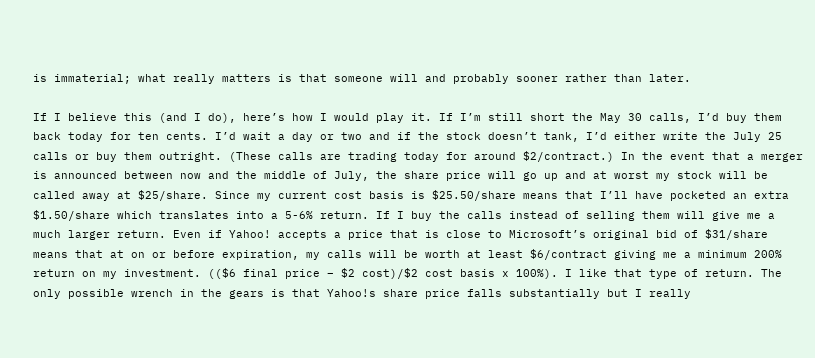is immaterial; what really matters is that someone will and probably sooner rather than later.

If I believe this (and I do), here’s how I would play it. If I’m still short the May 30 calls, I’d buy them back today for ten cents. I’d wait a day or two and if the stock doesn’t tank, I’d either write the July 25 calls or buy them outright. (These calls are trading today for around $2/contract.) In the event that a merger is announced between now and the middle of July, the share price will go up and at worst my stock will be called away at $25/share. Since my current cost basis is $25.50/share means that I’ll have pocketed an extra $1.50/share which translates into a 5-6% return. If I buy the calls instead of selling them will give me a much larger return. Even if Yahoo! accepts a price that is close to Microsoft’s original bid of $31/share means that at on or before expiration, my calls will be worth at least $6/contract giving me a minimum 200% return on my investment. (($6 final price – $2 cost)/$2 cost basis x 100%). I like that type of return. The only possible wrench in the gears is that Yahoo!s share price falls substantially but I really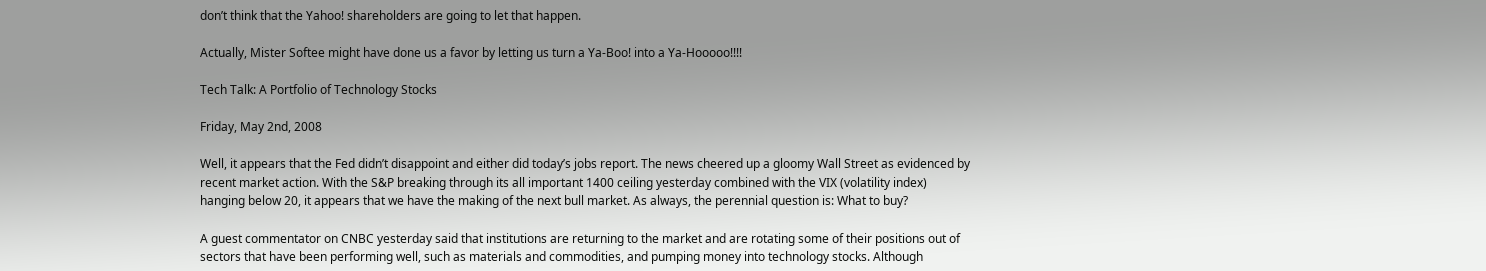don’t think that the Yahoo! shareholders are going to let that happen.

Actually, Mister Softee might have done us a favor by letting us turn a Ya-Boo! into a Ya-Hooooo!!!!

Tech Talk: A Portfolio of Technology Stocks

Friday, May 2nd, 2008

Well, it appears that the Fed didn’t disappoint and either did today’s jobs report. The news cheered up a gloomy Wall Street as evidenced by recent market action. With the S&P breaking through its all important 1400 ceiling yesterday combined with the VIX (volatility index) hanging below 20, it appears that we have the making of the next bull market. As always, the perennial question is: What to buy?

A guest commentator on CNBC yesterday said that institutions are returning to the market and are rotating some of their positions out of sectors that have been performing well, such as materials and commodities, and pumping money into technology stocks. Although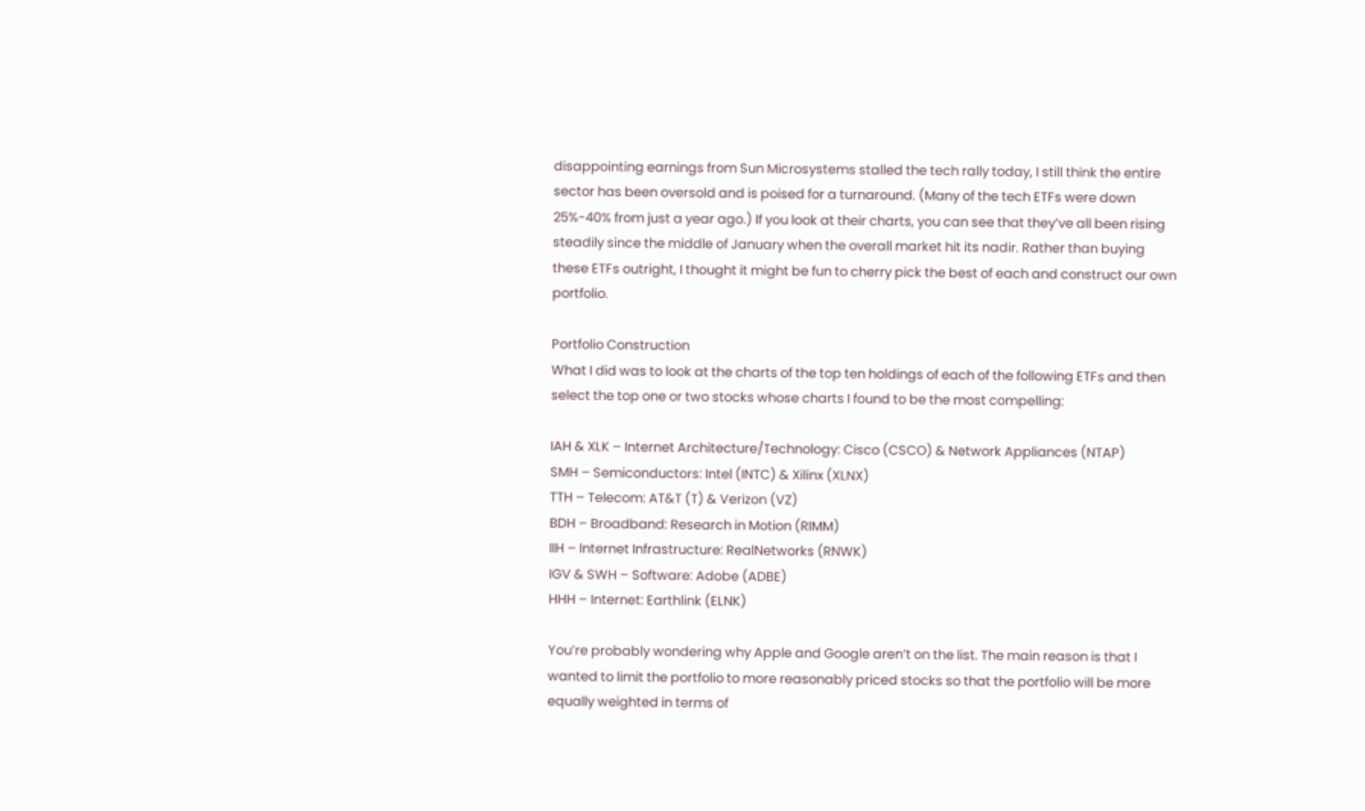disappointing earnings from Sun Microsystems stalled the tech rally today, I still think the entire sector has been oversold and is poised for a turnaround. (Many of the tech ETFs were down 25%-40% from just a year ago.) If you look at their charts, you can see that they’ve all been rising steadily since the middle of January when the overall market hit its nadir. Rather than buying these ETFs outright, I thought it might be fun to cherry pick the best of each and construct our own portfolio.

Portfolio Construction
What I did was to look at the charts of the top ten holdings of each of the following ETFs and then select the top one or two stocks whose charts I found to be the most compelling:

IAH & XLK – Internet Architecture/Technology: Cisco (CSCO) & Network Appliances (NTAP)
SMH – Semiconductors: Intel (INTC) & Xilinx (XLNX)
TTH – Telecom: AT&T (T) & Verizon (VZ)
BDH – Broadband: Research in Motion (RIMM)
IIH – Internet Infrastructure: RealNetworks (RNWK)
IGV & SWH – Software: Adobe (ADBE)
HHH – Internet: Earthlink (ELNK)

You’re probably wondering why Apple and Google aren’t on the list. The main reason is that I wanted to limit the portfolio to more reasonably priced stocks so that the portfolio will be more equally weighted in terms of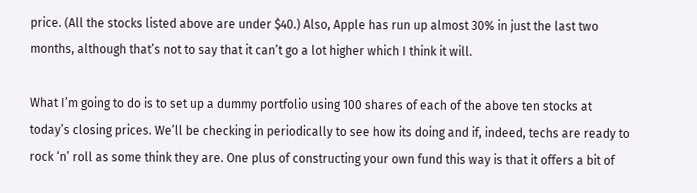price. (All the stocks listed above are under $40.) Also, Apple has run up almost 30% in just the last two months, although that’s not to say that it can’t go a lot higher which I think it will.

What I’m going to do is to set up a dummy portfolio using 100 shares of each of the above ten stocks at today’s closing prices. We’ll be checking in periodically to see how its doing and if, indeed, techs are ready to rock ‘n’ roll as some think they are. One plus of constructing your own fund this way is that it offers a bit of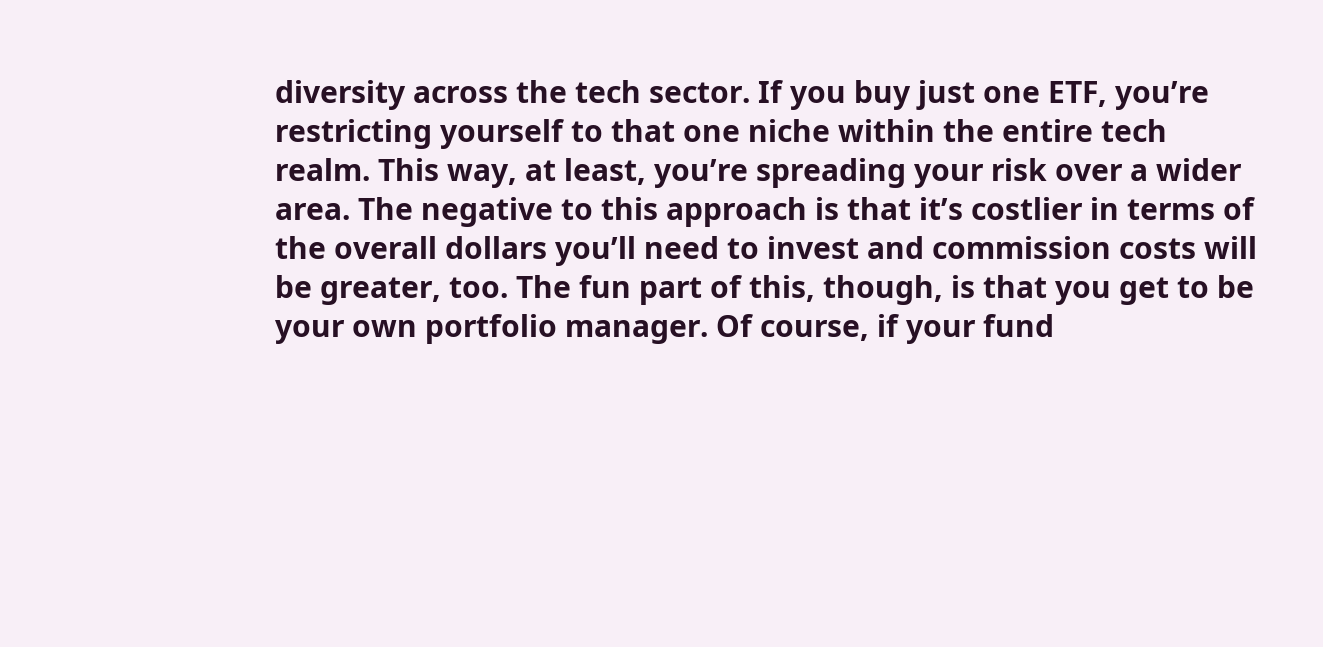diversity across the tech sector. If you buy just one ETF, you’re restricting yourself to that one niche within the entire tech realm. This way, at least, you’re spreading your risk over a wider area. The negative to this approach is that it’s costlier in terms of the overall dollars you’ll need to invest and commission costs will be greater, too. The fun part of this, though, is that you get to be your own portfolio manager. Of course, if your fund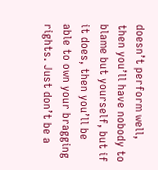doesn’t perform well, then you’ll have nobody to blame but yourself, but if it does, then you’ll be able to own your bragging rights. Just don’t be a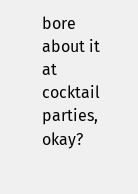bore about it at cocktail parties, okay?